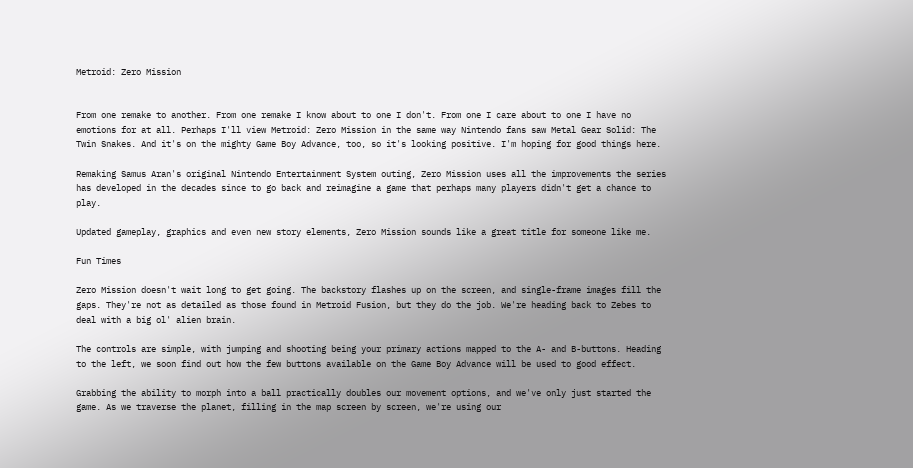Metroid: Zero Mission


From one remake to another. From one remake I know about to one I don't. From one I care about to one I have no emotions for at all. Perhaps I'll view Metroid: Zero Mission in the same way Nintendo fans saw Metal Gear Solid: The Twin Snakes. And it's on the mighty Game Boy Advance, too, so it's looking positive. I'm hoping for good things here.

Remaking Samus Aran's original Nintendo Entertainment System outing, Zero Mission uses all the improvements the series has developed in the decades since to go back and reimagine a game that perhaps many players didn't get a chance to play.

Updated gameplay, graphics and even new story elements, Zero Mission sounds like a great title for someone like me.

Fun Times

Zero Mission doesn't wait long to get going. The backstory flashes up on the screen, and single-frame images fill the gaps. They're not as detailed as those found in Metroid Fusion, but they do the job. We're heading back to Zebes to deal with a big ol' alien brain.

The controls are simple, with jumping and shooting being your primary actions mapped to the A- and B-buttons. Heading to the left, we soon find out how the few buttons available on the Game Boy Advance will be used to good effect.

Grabbing the ability to morph into a ball practically doubles our movement options, and we've only just started the game. As we traverse the planet, filling in the map screen by screen, we're using our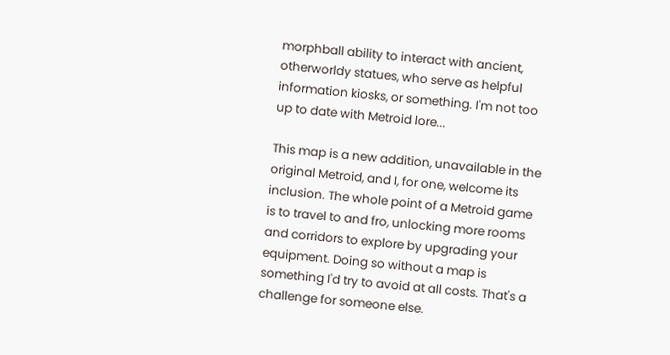morphball ability to interact with ancient, otherworldy statues, who serve as helpful information kiosks, or something. I'm not too up to date with Metroid lore...

This map is a new addition, unavailable in the original Metroid, and I, for one, welcome its inclusion. The whole point of a Metroid game is to travel to and fro, unlocking more rooms and corridors to explore by upgrading your equipment. Doing so without a map is something I'd try to avoid at all costs. That's a challenge for someone else.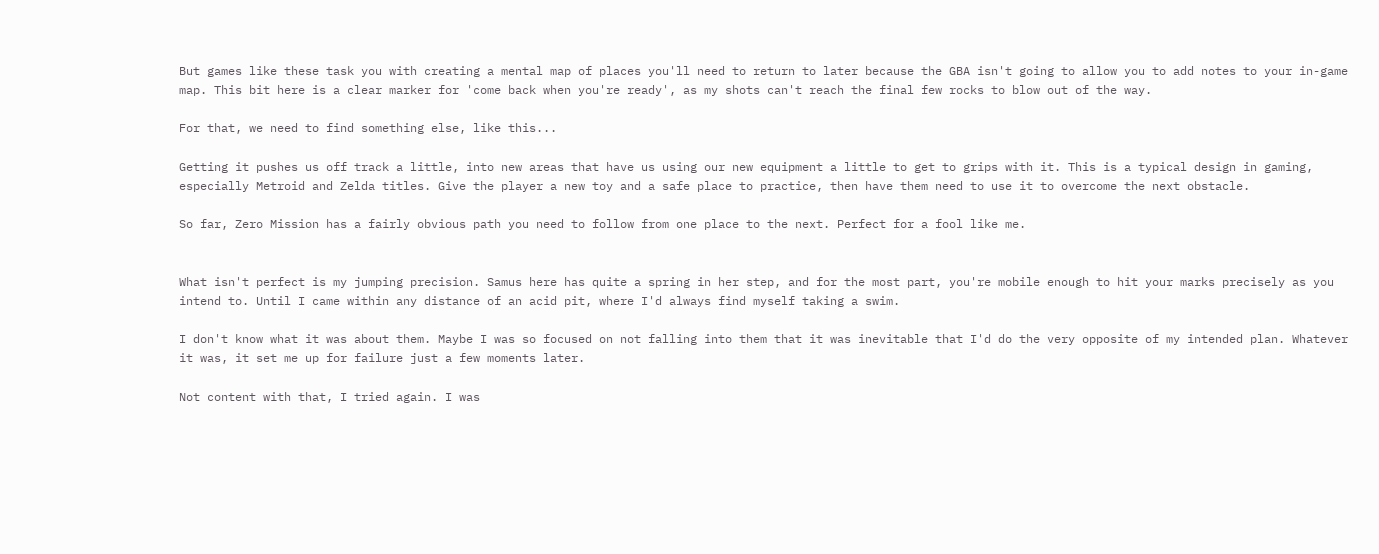But games like these task you with creating a mental map of places you'll need to return to later because the GBA isn't going to allow you to add notes to your in-game map. This bit here is a clear marker for 'come back when you're ready', as my shots can't reach the final few rocks to blow out of the way.

For that, we need to find something else, like this...

Getting it pushes us off track a little, into new areas that have us using our new equipment a little to get to grips with it. This is a typical design in gaming, especially Metroid and Zelda titles. Give the player a new toy and a safe place to practice, then have them need to use it to overcome the next obstacle.

So far, Zero Mission has a fairly obvious path you need to follow from one place to the next. Perfect for a fool like me.


What isn't perfect is my jumping precision. Samus here has quite a spring in her step, and for the most part, you're mobile enough to hit your marks precisely as you intend to. Until I came within any distance of an acid pit, where I'd always find myself taking a swim.

I don't know what it was about them. Maybe I was so focused on not falling into them that it was inevitable that I'd do the very opposite of my intended plan. Whatever it was, it set me up for failure just a few moments later.

Not content with that, I tried again. I was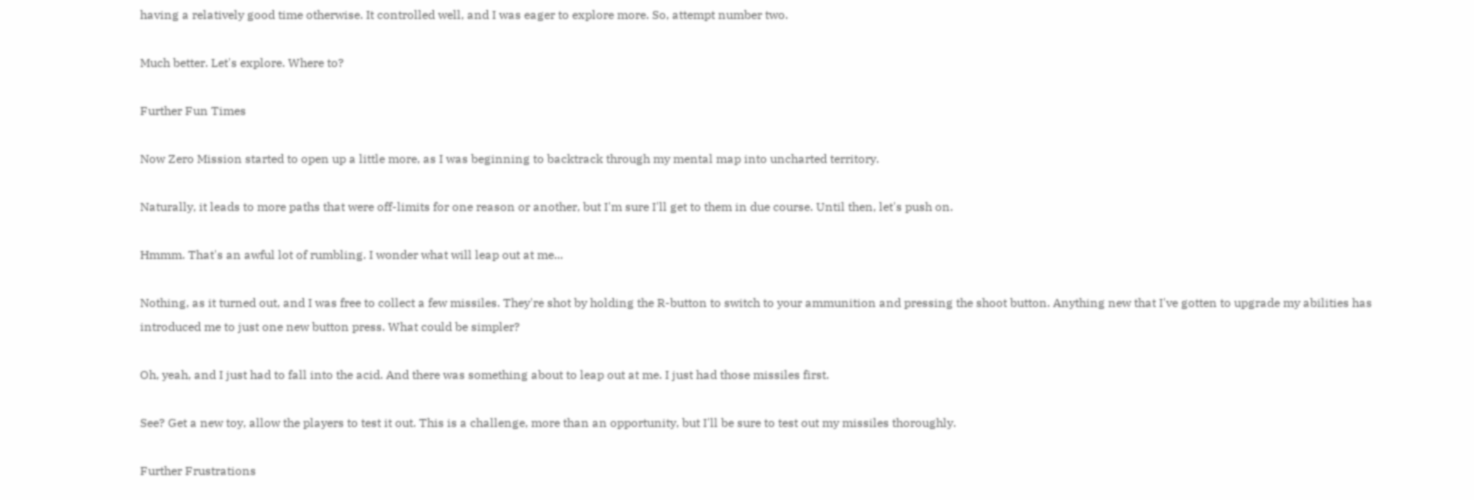having a relatively good time otherwise. It controlled well, and I was eager to explore more. So, attempt number two.

Much better. Let's explore. Where to?

Further Fun Times

Now Zero Mission started to open up a little more, as I was beginning to backtrack through my mental map into uncharted territory.

Naturally, it leads to more paths that were off-limits for one reason or another, but I'm sure I'll get to them in due course. Until then, let's push on.

Hmmm. That's an awful lot of rumbling. I wonder what will leap out at me...

Nothing, as it turned out, and I was free to collect a few missiles. They're shot by holding the R-button to switch to your ammunition and pressing the shoot button. Anything new that I've gotten to upgrade my abilities has introduced me to just one new button press. What could be simpler?

Oh, yeah, and I just had to fall into the acid. And there was something about to leap out at me. I just had those missiles first.

See? Get a new toy, allow the players to test it out. This is a challenge, more than an opportunity, but I'll be sure to test out my missiles thoroughly.

Further Frustrations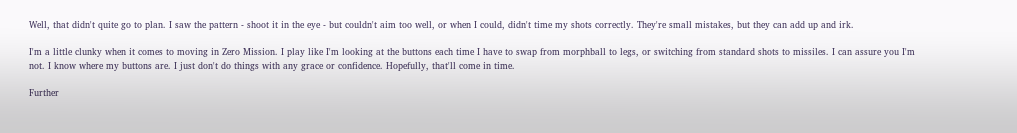Well, that didn't quite go to plan. I saw the pattern - shoot it in the eye - but couldn't aim too well, or when I could, didn't time my shots correctly. They're small mistakes, but they can add up and irk.

I'm a little clunky when it comes to moving in Zero Mission. I play like I'm looking at the buttons each time I have to swap from morphball to legs, or switching from standard shots to missiles. I can assure you I'm not. I know where my buttons are. I just don't do things with any grace or confidence. Hopefully, that'll come in time.

Further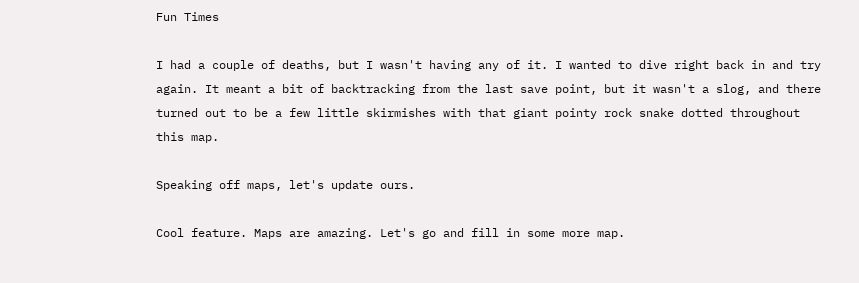Fun Times

I had a couple of deaths, but I wasn't having any of it. I wanted to dive right back in and try again. It meant a bit of backtracking from the last save point, but it wasn't a slog, and there turned out to be a few little skirmishes with that giant pointy rock snake dotted throughout this map.

Speaking off maps, let's update ours.

Cool feature. Maps are amazing. Let's go and fill in some more map.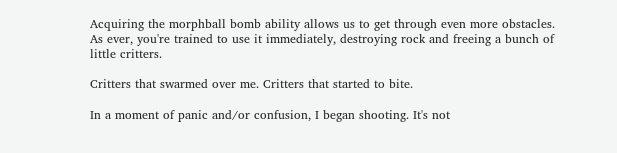Acquiring the morphball bomb ability allows us to get through even more obstacles. As ever, you're trained to use it immediately, destroying rock and freeing a bunch of little critters.

Critters that swarmed over me. Critters that started to bite.

In a moment of panic and/or confusion, I began shooting. It's not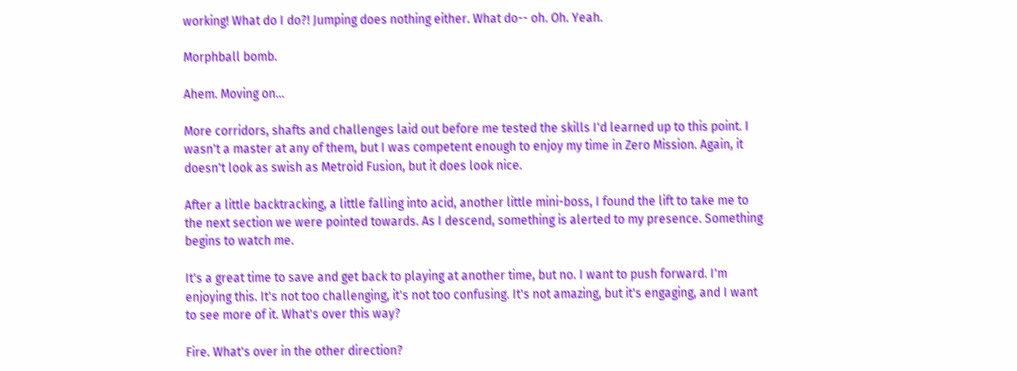working! What do I do?! Jumping does nothing either. What do-- oh. Oh. Yeah.

Morphball bomb.

Ahem. Moving on...

More corridors, shafts and challenges laid out before me tested the skills I'd learned up to this point. I wasn't a master at any of them, but I was competent enough to enjoy my time in Zero Mission. Again, it doesn't look as swish as Metroid Fusion, but it does look nice.

After a little backtracking, a little falling into acid, another little mini-boss, I found the lift to take me to the next section we were pointed towards. As I descend, something is alerted to my presence. Something begins to watch me.

It's a great time to save and get back to playing at another time, but no. I want to push forward. I'm enjoying this. It's not too challenging, it's not too confusing. It's not amazing, but it's engaging, and I want to see more of it. What's over this way?

Fire. What's over in the other direction?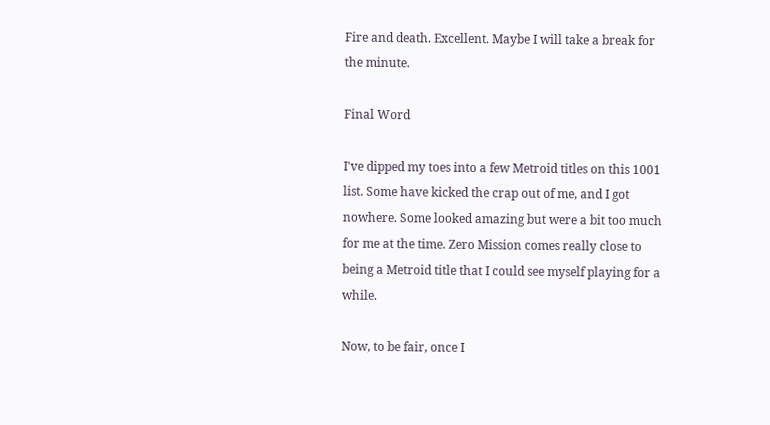Fire and death. Excellent. Maybe I will take a break for the minute.

Final Word

I've dipped my toes into a few Metroid titles on this 1001 list. Some have kicked the crap out of me, and I got nowhere. Some looked amazing but were a bit too much for me at the time. Zero Mission comes really close to being a Metroid title that I could see myself playing for a while.

Now, to be fair, once I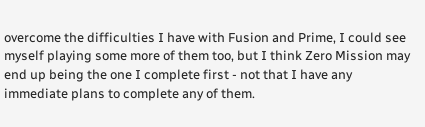overcome the difficulties I have with Fusion and Prime, I could see myself playing some more of them too, but I think Zero Mission may end up being the one I complete first - not that I have any immediate plans to complete any of them.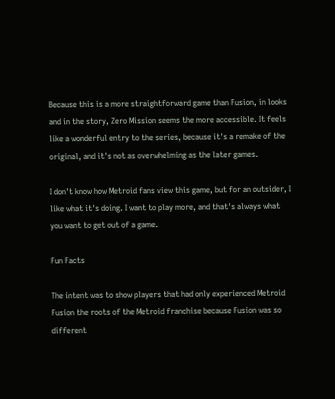Because this is a more straightforward game than Fusion, in looks and in the story, Zero Mission seems the more accessible. It feels like a wonderful entry to the series, because it's a remake of the original, and it's not as overwhelming as the later games.

I don't know how Metroid fans view this game, but for an outsider, I like what it's doing. I want to play more, and that's always what you want to get out of a game.

Fun Facts

The intent was to show players that had only experienced Metroid Fusion the roots of the Metroid franchise because Fusion was so different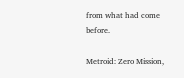from what had come before.

Metroid: Zero Mission,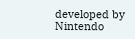developed by Nintendo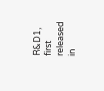R&D1, first released in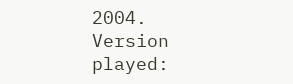2004.
Version played: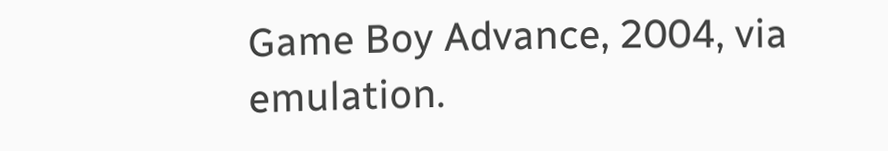Game Boy Advance, 2004, via emulation.